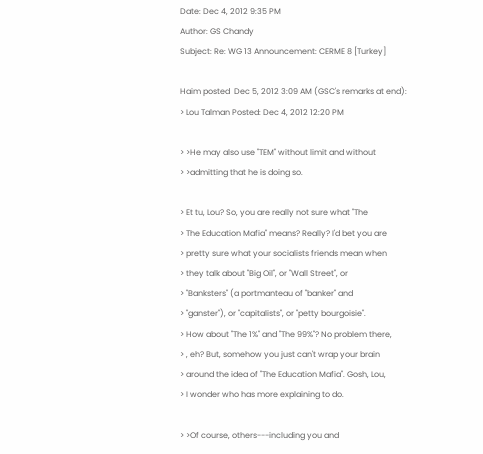Date: Dec 4, 2012 9:35 PM
Author: GS Chandy
Subject: Re: WG 13 Announcement: CERME 8 [Turkey]

Haim posted  Dec 5, 2012 3:09 AM (GSC's remarks at end):
> Lou Talman Posted: Dec 4, 2012 12:20 PM

> >He may also use "TEM" without limit and without
> >admitting that he is doing so.

> Et tu, Lou? So, you are really not sure what "The
> The Education Mafia" means? Really? I'd bet you are
> pretty sure what your socialists friends mean when
> they talk about "Big Oil", or "Wall Street", or
> "Banksters" (a portmanteau of "banker" and
> "ganster"), or "capitalists", or "petty bourgoisie".
> How about "The 1%" and "The 99%"? No problem there,
> , eh? But, somehow you just can't wrap your brain
> around the idea of "The Education Mafia". Gosh, Lou,
> I wonder who has more explaining to do.

> >Of course, others---including you and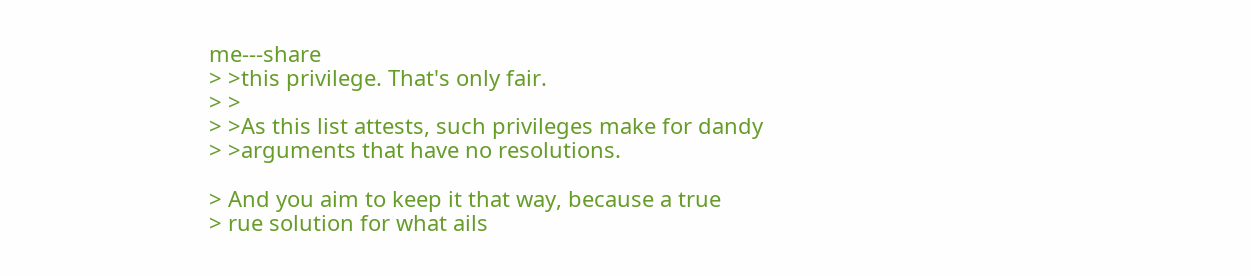me---share
> >this privilege. That's only fair.
> >
> >As this list attests, such privileges make for dandy
> >arguments that have no resolutions.

> And you aim to keep it that way, because a true
> rue solution for what ails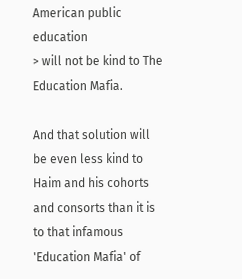American public education
> will not be kind to The Education Mafia.

And that solution will be even less kind to Haim and his cohorts and consorts than it is to that infamous 'Education Mafia' of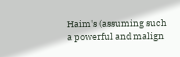Haim's (assuming such a powerful and malign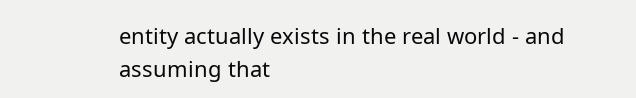entity actually exists in the real world - and assuming that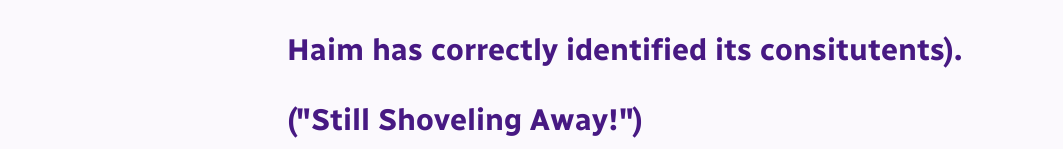Haim has correctly identified its consitutents).

("Still Shoveling Away!")